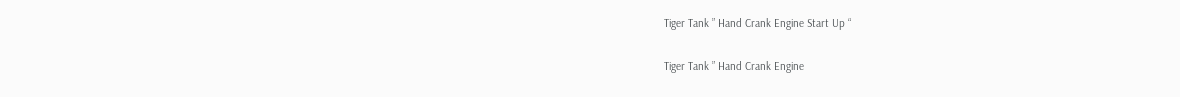Tiger Tank ” Hand Crank Engine Start Up “

Tiger Tank ” Hand Crank Engine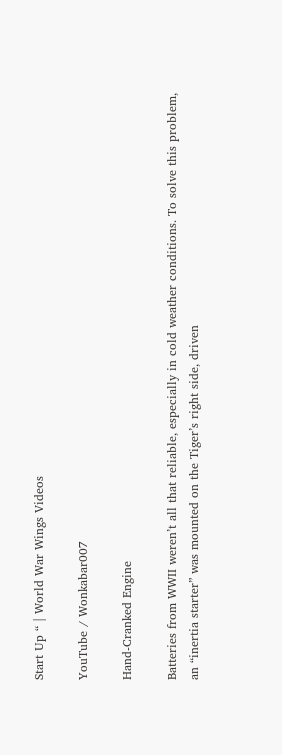Start Up “ | World War Wings Videos

YouTube / Wonkabar007

Hand-Cranked Engine

Batteries from WWII weren’t all that reliable, especially in cold weather conditions. To solve this problem, an “inertia starter” was mounted on the Tiger’s right side, driven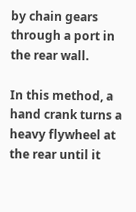by chain gears through a port in the rear wall.

In this method, a hand crank turns a heavy flywheel at the rear until it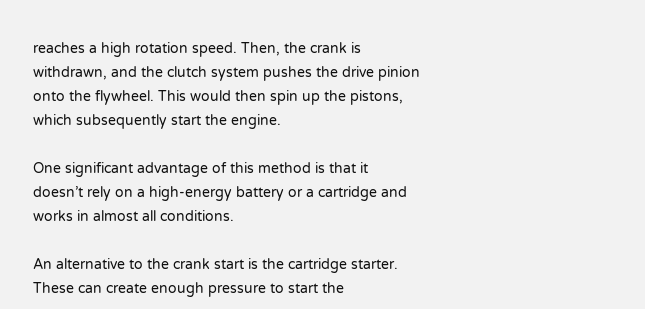reaches a high rotation speed. Then, the crank is withdrawn, and the clutch system pushes the drive pinion onto the flywheel. This would then spin up the pistons, which subsequently start the engine.

One significant advantage of this method is that it doesn’t rely on a high-energy battery or a cartridge and works in almost all conditions.

An alternative to the crank start is the cartridge starter. These can create enough pressure to start the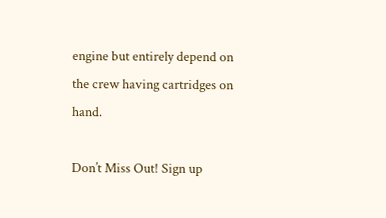engine but entirely depend on the crew having cartridges on hand.

Don’t Miss Out! Sign up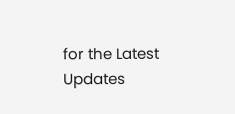for the Latest Updates